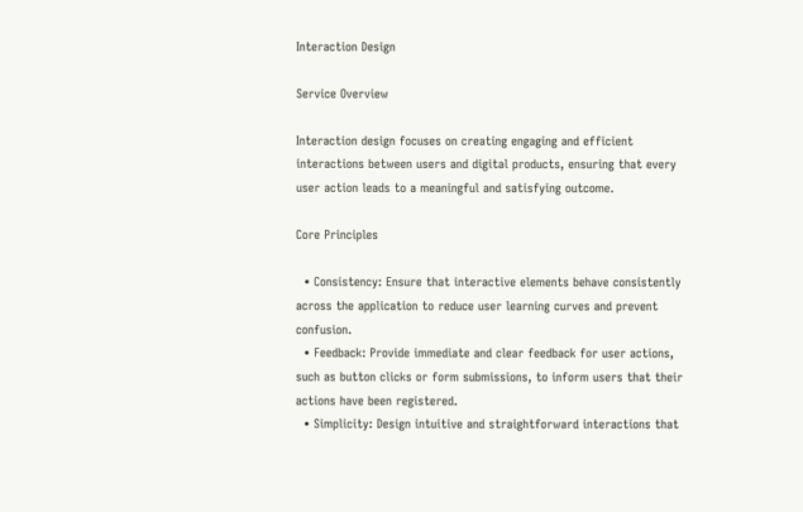Interaction Design

Service Overview

Interaction design focuses on creating engaging and efficient interactions between users and digital products, ensuring that every user action leads to a meaningful and satisfying outcome.

Core Principles

  • Consistency: Ensure that interactive elements behave consistently across the application to reduce user learning curves and prevent confusion.
  • Feedback: Provide immediate and clear feedback for user actions, such as button clicks or form submissions, to inform users that their actions have been registered.
  • Simplicity: Design intuitive and straightforward interactions that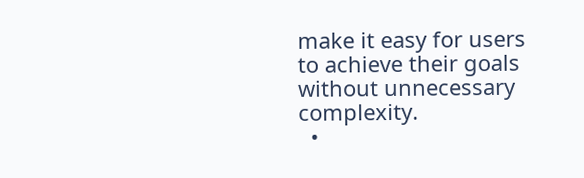make it easy for users to achieve their goals without unnecessary complexity.
  •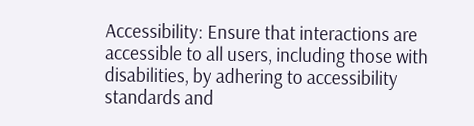Accessibility: Ensure that interactions are accessible to all users, including those with disabilities, by adhering to accessibility standards and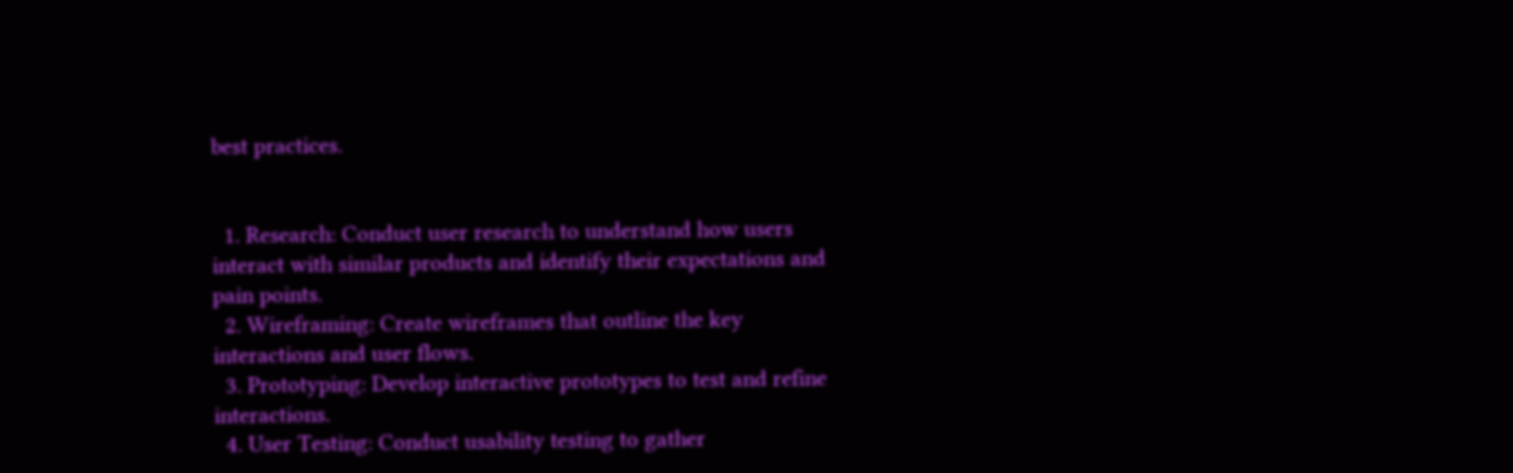best practices.


  1. Research: Conduct user research to understand how users interact with similar products and identify their expectations and pain points.
  2. Wireframing: Create wireframes that outline the key interactions and user flows.
  3. Prototyping: Develop interactive prototypes to test and refine interactions.
  4. User Testing: Conduct usability testing to gather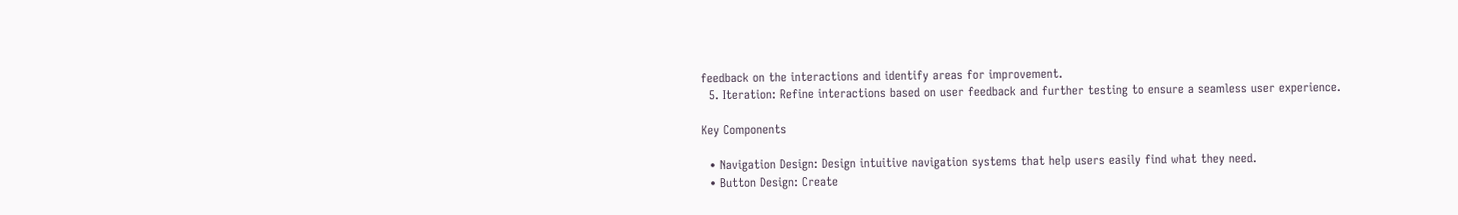feedback on the interactions and identify areas for improvement.
  5. Iteration: Refine interactions based on user feedback and further testing to ensure a seamless user experience.

Key Components

  • Navigation Design: Design intuitive navigation systems that help users easily find what they need.
  • Button Design: Create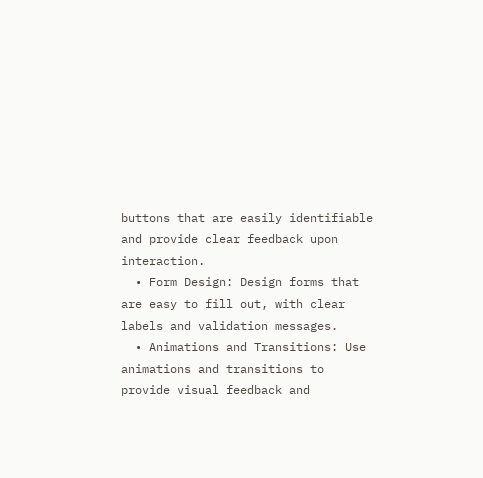buttons that are easily identifiable and provide clear feedback upon interaction.
  • Form Design: Design forms that are easy to fill out, with clear labels and validation messages.
  • Animations and Transitions: Use animations and transitions to provide visual feedback and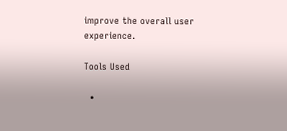improve the overall user experience.

Tools Used

  •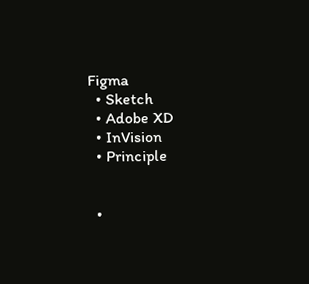Figma
  • Sketch
  • Adobe XD
  • InVision
  • Principle


  •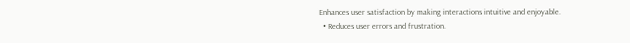Enhances user satisfaction by making interactions intuitive and enjoyable.
  • Reduces user errors and frustration.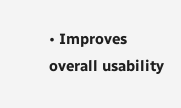• Improves overall usability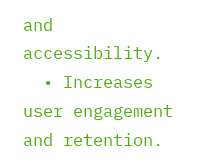and accessibility.
  • Increases user engagement and retention.